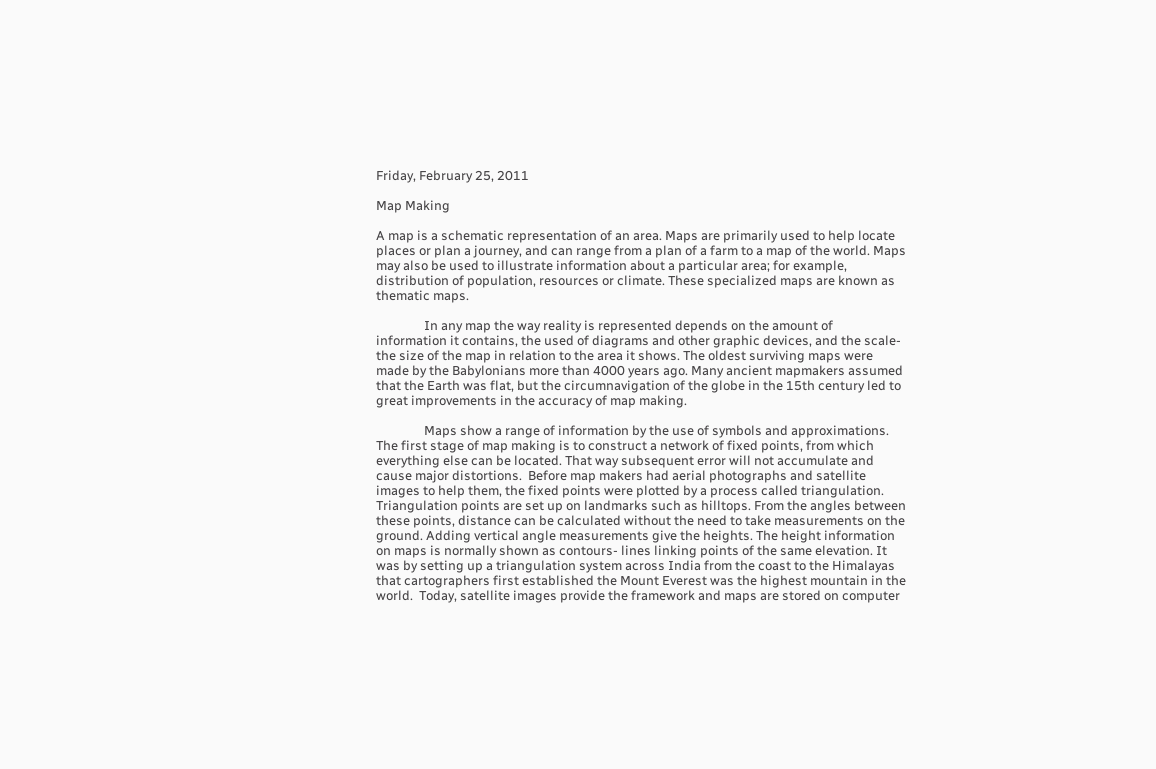Friday, February 25, 2011

Map Making

A map is a schematic representation of an area. Maps are primarily used to help locate places or plan a journey, and can range from a plan of a farm to a map of the world. Maps may also be used to illustrate information about a particular area; for example, distribution of population, resources or climate. These specialized maps are known as thematic maps.

                In any map the way reality is represented depends on the amount of information it contains, the used of diagrams and other graphic devices, and the scale- the size of the map in relation to the area it shows. The oldest surviving maps were made by the Babylonians more than 4000 years ago. Many ancient mapmakers assumed that the Earth was flat, but the circumnavigation of the globe in the 15th century led to great improvements in the accuracy of map making.

                Maps show a range of information by the use of symbols and approximations. The first stage of map making is to construct a network of fixed points, from which everything else can be located. That way subsequent error will not accumulate and cause major distortions.  Before map makers had aerial photographs and satellite images to help them, the fixed points were plotted by a process called triangulation. Triangulation points are set up on landmarks such as hilltops. From the angles between these points, distance can be calculated without the need to take measurements on the ground. Adding vertical angle measurements give the heights. The height information on maps is normally shown as contours- lines linking points of the same elevation. It was by setting up a triangulation system across India from the coast to the Himalayas that cartographers first established the Mount Everest was the highest mountain in the world.  Today, satellite images provide the framework and maps are stored on computer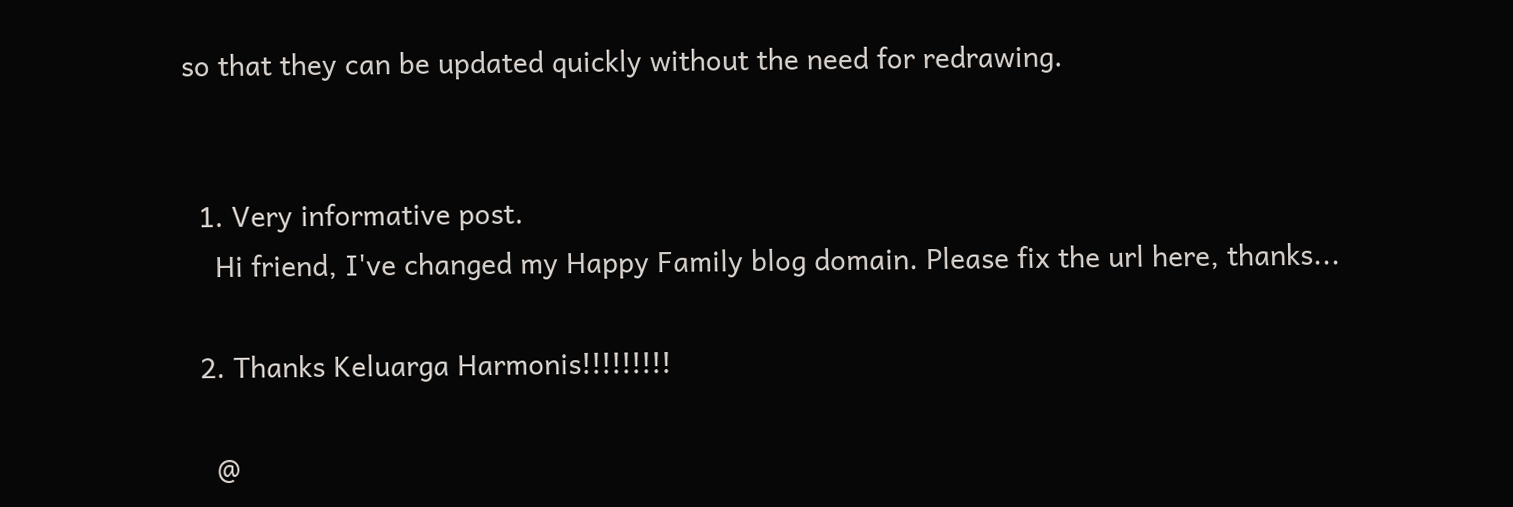so that they can be updated quickly without the need for redrawing.


  1. Very informative post.
    Hi friend, I've changed my Happy Family blog domain. Please fix the url here, thanks...

  2. Thanks Keluarga Harmonis!!!!!!!!!

    @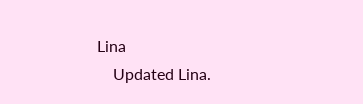Lina
    Updated Lina.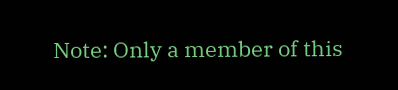Note: Only a member of this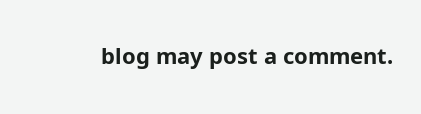blog may post a comment.